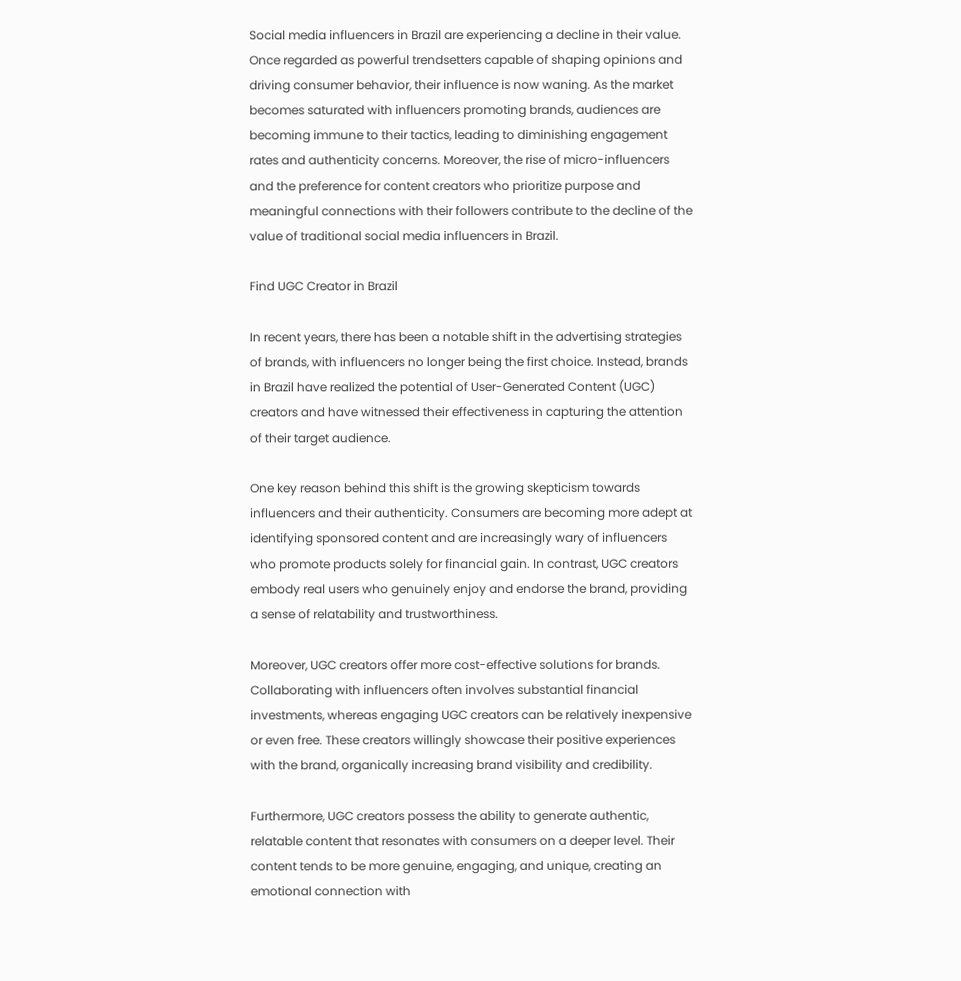Social media influencers in Brazil are experiencing a decline in their value. Once regarded as powerful trendsetters capable of shaping opinions and driving consumer behavior, their influence is now waning. As the market becomes saturated with influencers promoting brands, audiences are becoming immune to their tactics, leading to diminishing engagement rates and authenticity concerns. Moreover, the rise of micro-influencers and the preference for content creators who prioritize purpose and meaningful connections with their followers contribute to the decline of the value of traditional social media influencers in Brazil.

Find UGC Creator in Brazil

In recent years, there has been a notable shift in the advertising strategies of brands, with influencers no longer being the first choice. Instead, brands in Brazil have realized the potential of User-Generated Content (UGC) creators and have witnessed their effectiveness in capturing the attention of their target audience.

One key reason behind this shift is the growing skepticism towards influencers and their authenticity. Consumers are becoming more adept at identifying sponsored content and are increasingly wary of influencers who promote products solely for financial gain. In contrast, UGC creators embody real users who genuinely enjoy and endorse the brand, providing a sense of relatability and trustworthiness.

Moreover, UGC creators offer more cost-effective solutions for brands. Collaborating with influencers often involves substantial financial investments, whereas engaging UGC creators can be relatively inexpensive or even free. These creators willingly showcase their positive experiences with the brand, organically increasing brand visibility and credibility.

Furthermore, UGC creators possess the ability to generate authentic, relatable content that resonates with consumers on a deeper level. Their content tends to be more genuine, engaging, and unique, creating an emotional connection with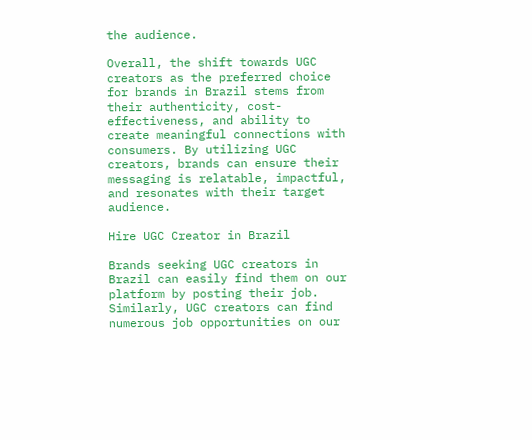the audience.

Overall, the shift towards UGC creators as the preferred choice for brands in Brazil stems from their authenticity, cost-effectiveness, and ability to create meaningful connections with consumers. By utilizing UGC creators, brands can ensure their messaging is relatable, impactful, and resonates with their target audience.

Hire UGC Creator in Brazil

Brands seeking UGC creators in Brazil can easily find them on our platform by posting their job. Similarly, UGC creators can find numerous job opportunities on our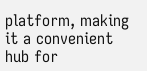platform, making it a convenient hub for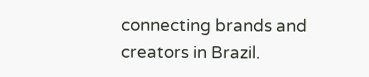connecting brands and creators in Brazil.